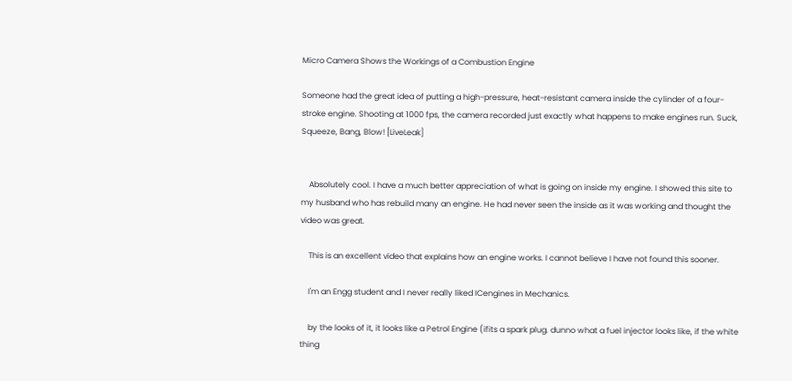Micro Camera Shows the Workings of a Combustion Engine

Someone had the great idea of putting a high-pressure, heat-resistant camera inside the cylinder of a four-stroke engine. Shooting at 1000 fps, the camera recorded just exactly what happens to make engines run. Suck, Squeeze, Bang, Blow! [LiveLeak]


    Absolutely cool. I have a much better appreciation of what is going on inside my engine. I showed this site to my husband who has rebuild many an engine. He had never seen the inside as it was working and thought the video was great.

    This is an excellent video that explains how an engine works. I cannot believe I have not found this sooner.

    I'm an Engg student and I never really liked ICengines in Mechanics.

    by the looks of it, it looks like a Petrol Engine (ifits a spark plug. dunno what a fuel injector looks like, if the white thing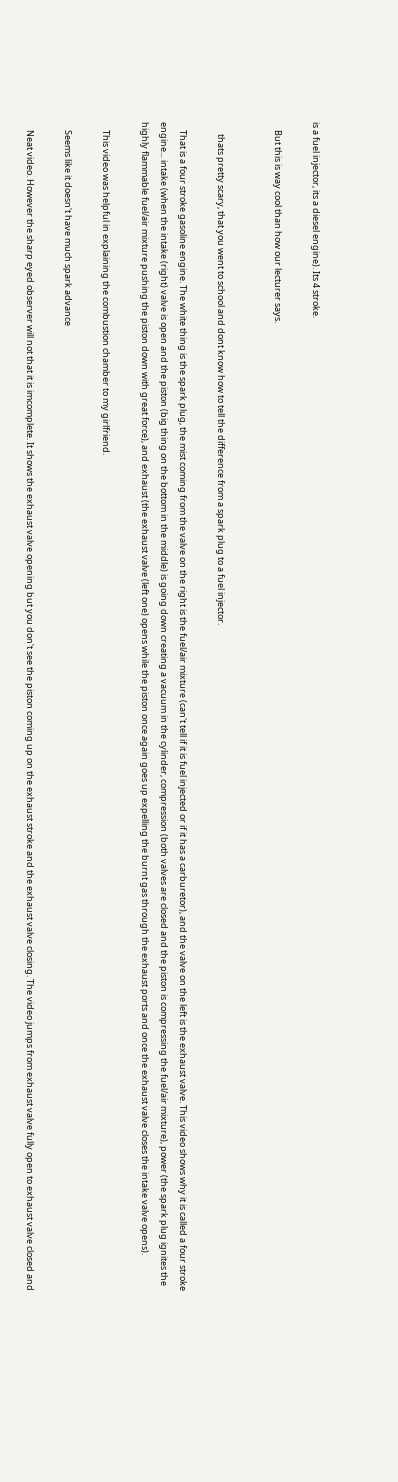is a fuel injector, its a diesel engine). Its 4 stroke.

    But this is way cool than how our lecturer says.


      thats pretty scary, that you went to school and dont know how to tell the difference from a spark plug to a fuel injector.

    That is a four stroke gasoline engine. The white thing is the spark plug, the mist coming from the valve on the right is the fuel/air mixture (can't tell if it is fuel injected or if it has a carburetor), and the valve on the left is the exhaust valve. This video shows why it is called a four stroke engine... intake (when the intake (right) valve is open and the piston (big thing on the bottom in the middle) is going down creating a vacuum in the cylinder, compression (both valves are closed and the piston is compressing the fuel/air mixture), power (the spark plug ignites the highly flammable fuel/air mixture pushing the piston down with great force), and exhaust (the exhaust valve (left one) opens while the piston once again goes up expelling the burnt gas through the exhaust ports and once the exhaust valve closes the intake valve opens).

    This video was helpful in explaining the combustion chamber to my girlfriend.

    Seems like it doesn't have much spark advance

    Neat video. However the sharp eyed observer will not that it is imcomplete. It shows the exhaust valve opening but you don't see the piston coming up on the exhaust stroke and the exhaust valve closing. The video jumps from exhaust valve fully open to exhaust valve closed and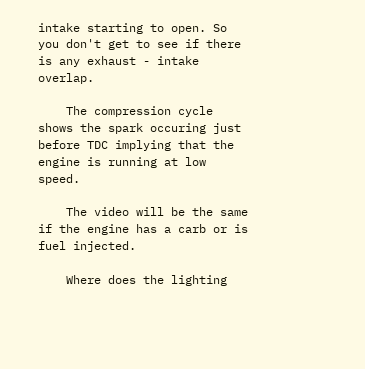intake starting to open. So you don't get to see if there is any exhaust - intake overlap.

    The compression cycle shows the spark occuring just before TDC implying that the engine is running at low speed.

    The video will be the same if the engine has a carb or is fuel injected.

    Where does the lighting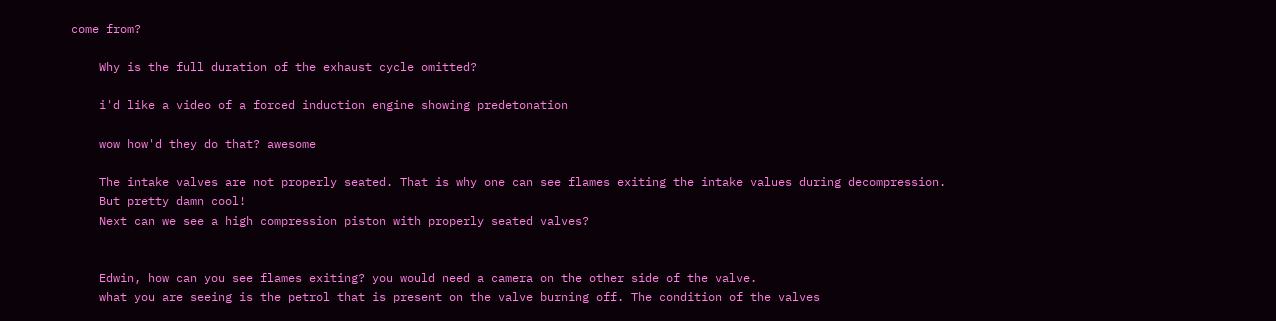come from?

    Why is the full duration of the exhaust cycle omitted?

    i'd like a video of a forced induction engine showing predetonation

    wow how'd they do that? awesome

    The intake valves are not properly seated. That is why one can see flames exiting the intake values during decompression.
    But pretty damn cool!
    Next can we see a high compression piston with properly seated valves?


    Edwin, how can you see flames exiting? you would need a camera on the other side of the valve.
    what you are seeing is the petrol that is present on the valve burning off. The condition of the valves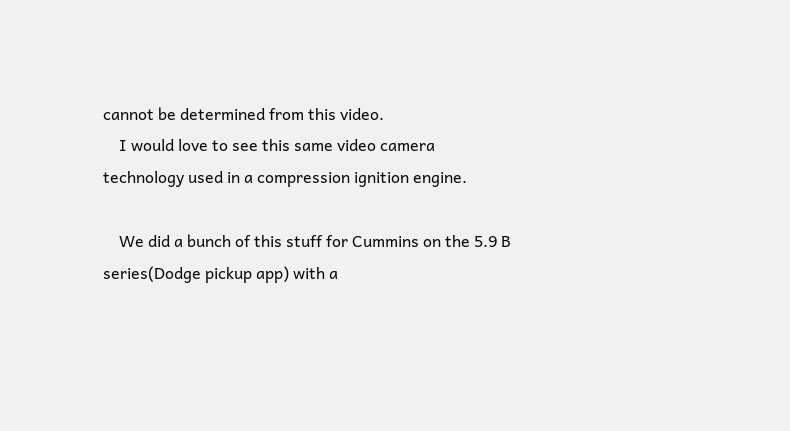cannot be determined from this video.
    I would love to see this same video camera technology used in a compression ignition engine.

    We did a bunch of this stuff for Cummins on the 5.9 B series(Dodge pickup app) with a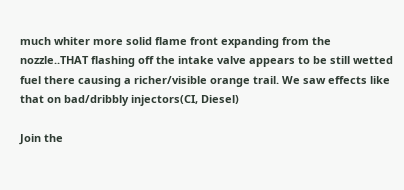much whiter more solid flame front expanding from the nozzle..THAT flashing off the intake valve appears to be still wetted fuel there causing a richer/visible orange trail. We saw effects like that on bad/dribbly injectors(CI, Diesel)

Join the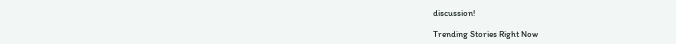discussion!

Trending Stories Right Now